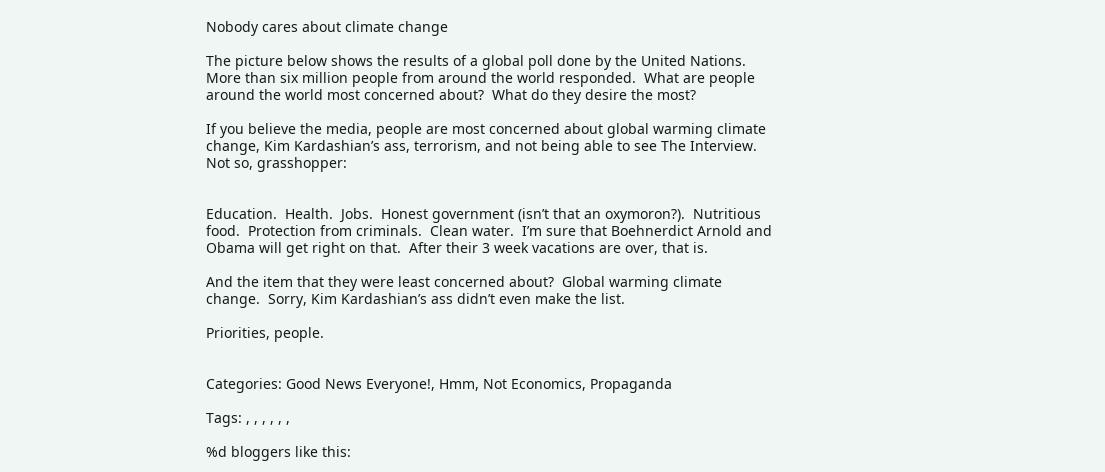Nobody cares about climate change

The picture below shows the results of a global poll done by the United Nations.  More than six million people from around the world responded.  What are people around the world most concerned about?  What do they desire the most?

If you believe the media, people are most concerned about global warming climate change, Kim Kardashian’s ass, terrorism, and not being able to see The Interview.  Not so, grasshopper:


Education.  Health.  Jobs.  Honest government (isn’t that an oxymoron?).  Nutritious food.  Protection from criminals.  Clean water.  I’m sure that Boehnerdict Arnold and Obama will get right on that.  After their 3 week vacations are over, that is.

And the item that they were least concerned about?  Global warming climate change.  Sorry, Kim Kardashian’s ass didn’t even make the list.

Priorities, people.


Categories: Good News Everyone!, Hmm, Not Economics, Propaganda

Tags: , , , , , ,

%d bloggers like this: